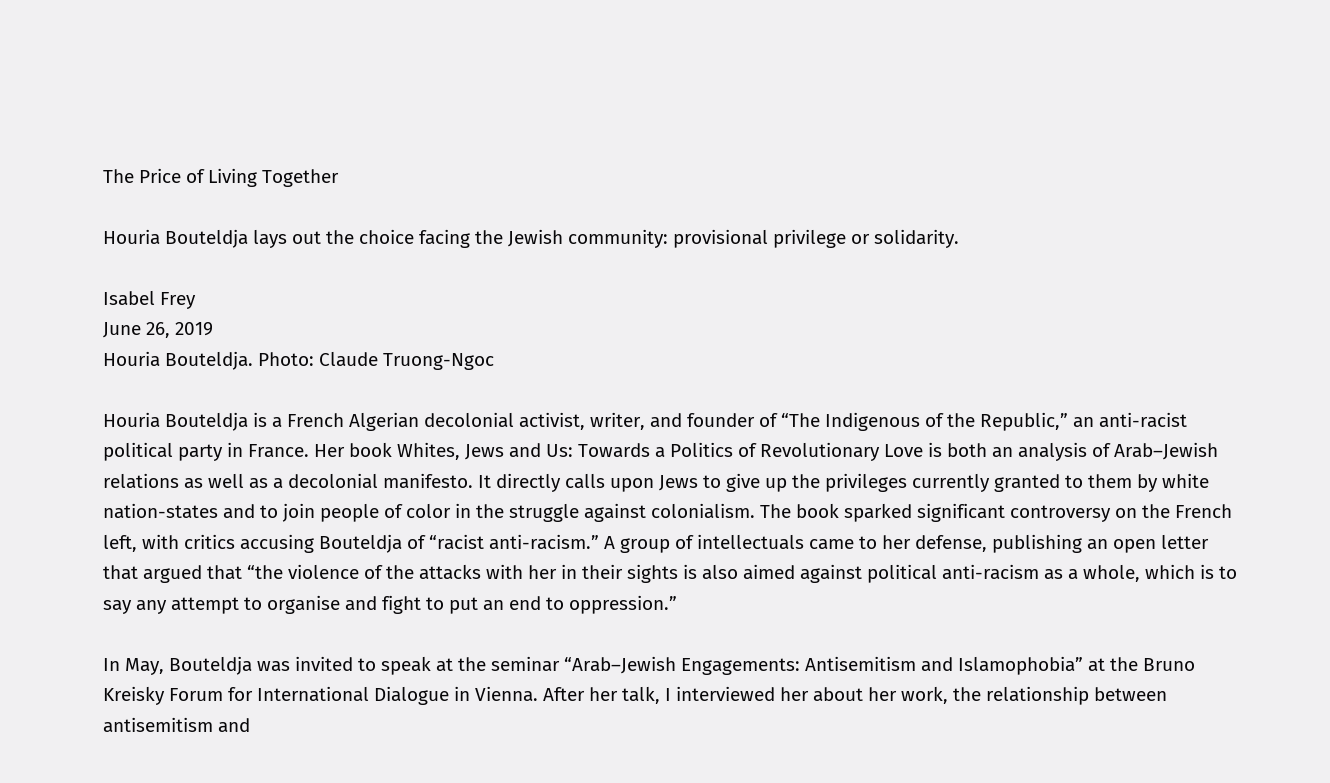The Price of Living Together

Houria Bouteldja lays out the choice facing the Jewish community: provisional privilege or solidarity.

Isabel Frey
June 26, 2019
Houria Bouteldja. Photo: Claude Truong-Ngoc

Houria Bouteldja is a French Algerian decolonial activist, writer, and founder of “The Indigenous of the Republic,” an anti-racist political party in France. Her book Whites, Jews and Us: Towards a Politics of Revolutionary Love is both an analysis of Arab–Jewish relations as well as a decolonial manifesto. It directly calls upon Jews to give up the privileges currently granted to them by white nation-states and to join people of color in the struggle against colonialism. The book sparked significant controversy on the French left, with critics accusing Bouteldja of “racist anti-racism.” A group of intellectuals came to her defense, publishing an open letter that argued that “the violence of the attacks with her in their sights is also aimed against political anti-racism as a whole, which is to say any attempt to organise and fight to put an end to oppression.”

In May, Bouteldja was invited to speak at the seminar “Arab–Jewish Engagements: Antisemitism and Islamophobia” at the Bruno Kreisky Forum for International Dialogue in Vienna. After her talk, I interviewed her about her work, the relationship between antisemitism and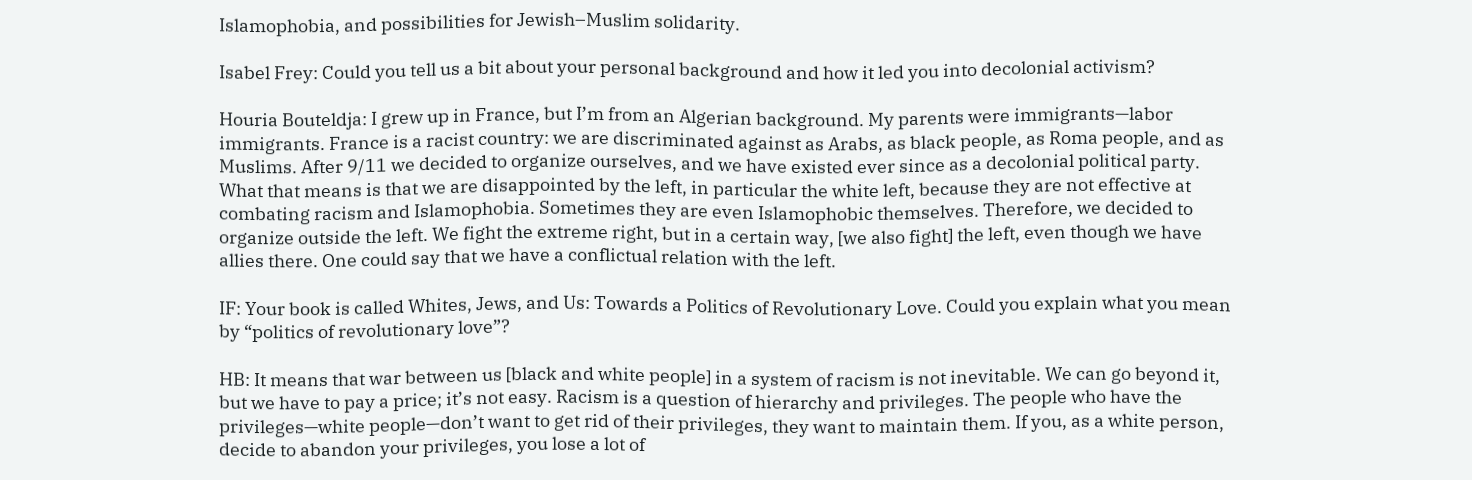Islamophobia, and possibilities for Jewish–Muslim solidarity.

Isabel Frey: Could you tell us a bit about your personal background and how it led you into decolonial activism?

Houria Bouteldja: I grew up in France, but I’m from an Algerian background. My parents were immigrants—labor immigrants. France is a racist country: we are discriminated against as Arabs, as black people, as Roma people, and as Muslims. After 9/11 we decided to organize ourselves, and we have existed ever since as a decolonial political party. What that means is that we are disappointed by the left, in particular the white left, because they are not effective at combating racism and Islamophobia. Sometimes they are even Islamophobic themselves. Therefore, we decided to organize outside the left. We fight the extreme right, but in a certain way, [we also fight] the left, even though we have allies there. One could say that we have a conflictual relation with the left.

IF: Your book is called Whites, Jews, and Us: Towards a Politics of Revolutionary Love. Could you explain what you mean by “politics of revolutionary love”?

HB: It means that war between us [black and white people] in a system of racism is not inevitable. We can go beyond it, but we have to pay a price; it’s not easy. Racism is a question of hierarchy and privileges. The people who have the privileges—white people—don’t want to get rid of their privileges, they want to maintain them. If you, as a white person, decide to abandon your privileges, you lose a lot of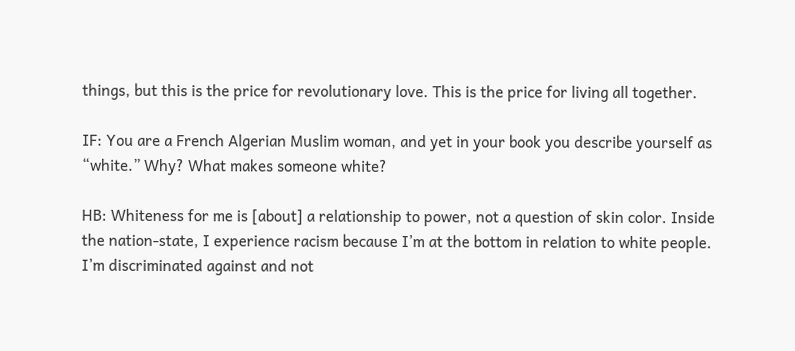things, but this is the price for revolutionary love. This is the price for living all together.

IF: You are a French Algerian Muslim woman, and yet in your book you describe yourself as “white.” Why? What makes someone white?

HB: Whiteness for me is [about] a relationship to power, not a question of skin color. Inside the nation-state, I experience racism because I’m at the bottom in relation to white people. I’m discriminated against and not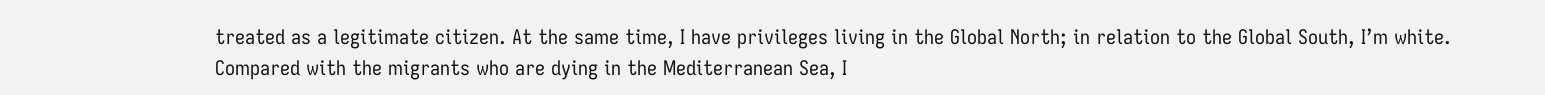treated as a legitimate citizen. At the same time, I have privileges living in the Global North; in relation to the Global South, I’m white. Compared with the migrants who are dying in the Mediterranean Sea, I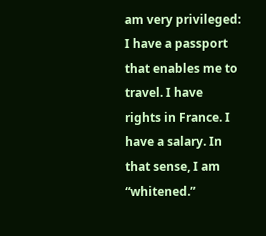am very privileged: I have a passport that enables me to travel. I have rights in France. I have a salary. In that sense, I am “whitened.”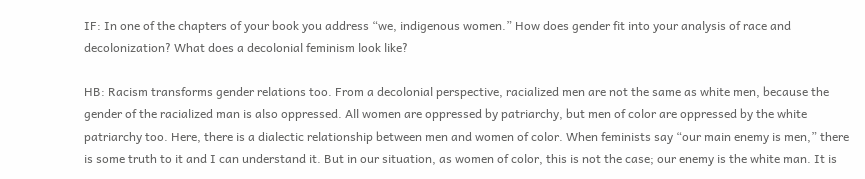IF: In one of the chapters of your book you address “we, indigenous women.” How does gender fit into your analysis of race and decolonization? What does a decolonial feminism look like?

HB: Racism transforms gender relations too. From a decolonial perspective, racialized men are not the same as white men, because the gender of the racialized man is also oppressed. All women are oppressed by patriarchy, but men of color are oppressed by the white patriarchy too. Here, there is a dialectic relationship between men and women of color. When feminists say “our main enemy is men,” there is some truth to it and I can understand it. But in our situation, as women of color, this is not the case; our enemy is the white man. It is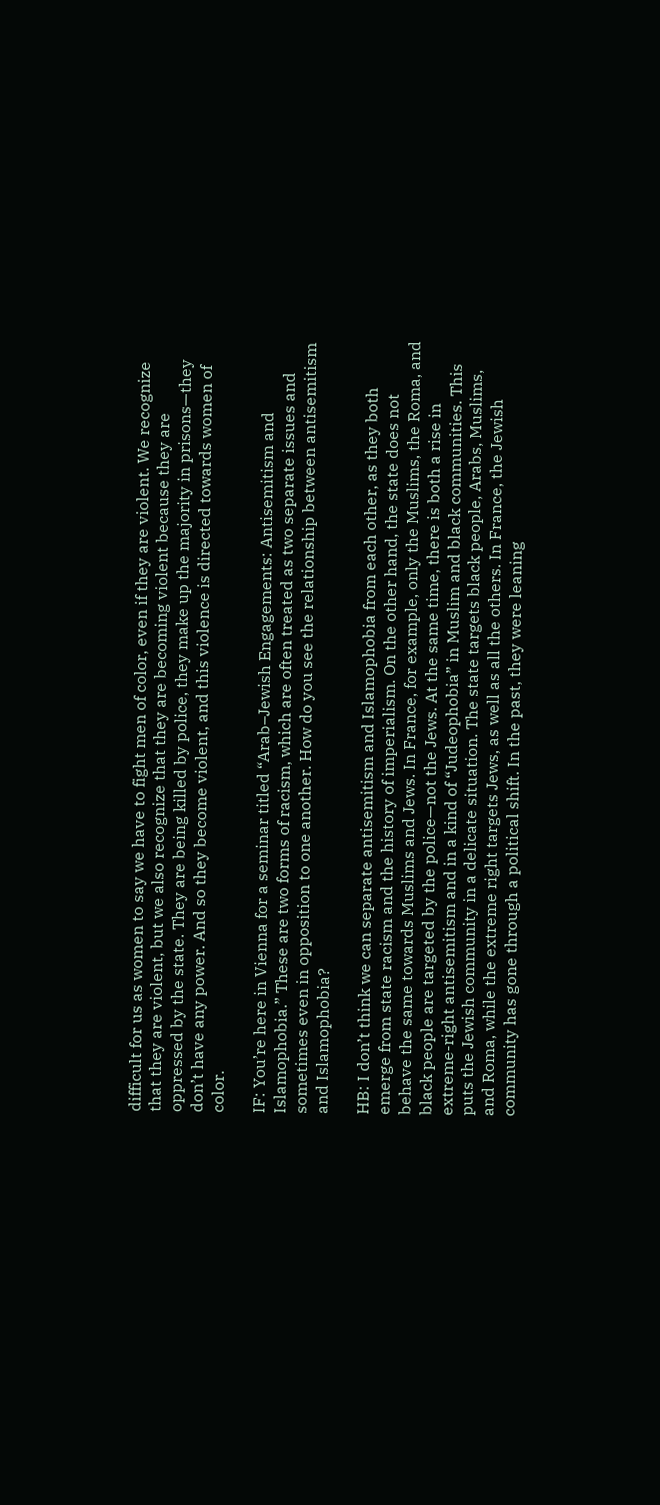difficult for us as women to say we have to fight men of color, even if they are violent. We recognize that they are violent, but we also recognize that they are becoming violent because they are oppressed by the state. They are being killed by police, they make up the majority in prisons—they don’t have any power. And so they become violent, and this violence is directed towards women of color.

IF: You’re here in Vienna for a seminar titled “Arab–Jewish Engagements: Antisemitism and Islamophobia.” These are two forms of racism, which are often treated as two separate issues and sometimes even in opposition to one another. How do you see the relationship between antisemitism and Islamophobia?

HB: I don’t think we can separate antisemitism and Islamophobia from each other, as they both emerge from state racism and the history of imperialism. On the other hand, the state does not behave the same towards Muslims and Jews. In France, for example, only the Muslims, the Roma, and black people are targeted by the police—not the Jews. At the same time, there is both a rise in extreme-right antisemitism and in a kind of “Judeophobia” in Muslim and black communities. This puts the Jewish community in a delicate situation. The state targets black people, Arabs, Muslims, and Roma, while the extreme right targets Jews, as well as all the others. In France, the Jewish community has gone through a political shift. In the past, they were leaning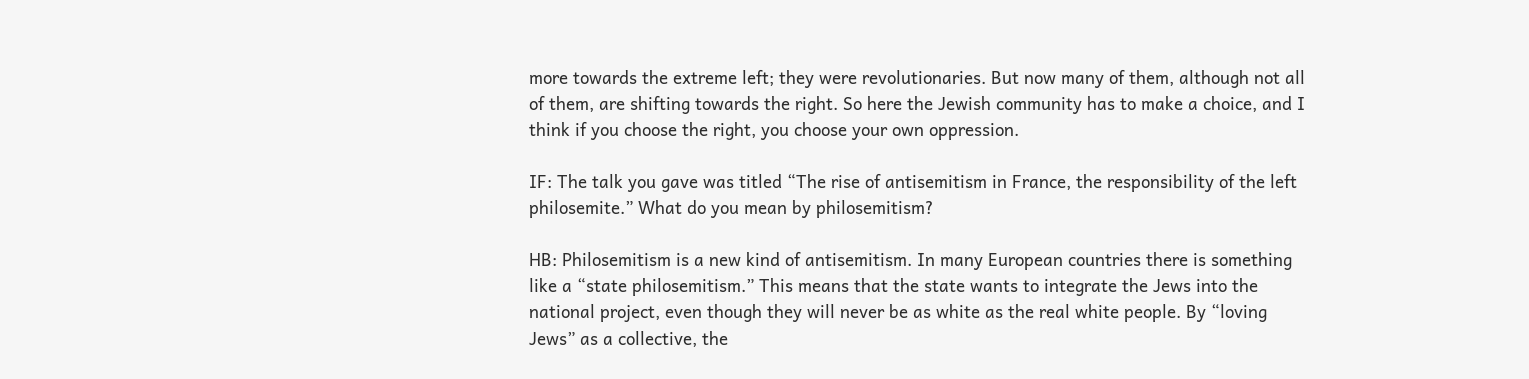more towards the extreme left; they were revolutionaries. But now many of them, although not all of them, are shifting towards the right. So here the Jewish community has to make a choice, and I think if you choose the right, you choose your own oppression.

IF: The talk you gave was titled “The rise of antisemitism in France, the responsibility of the left philosemite.” What do you mean by philosemitism?

HB: Philosemitism is a new kind of antisemitism. In many European countries there is something like a “state philosemitism.” This means that the state wants to integrate the Jews into the national project, even though they will never be as white as the real white people. By “loving Jews” as a collective, the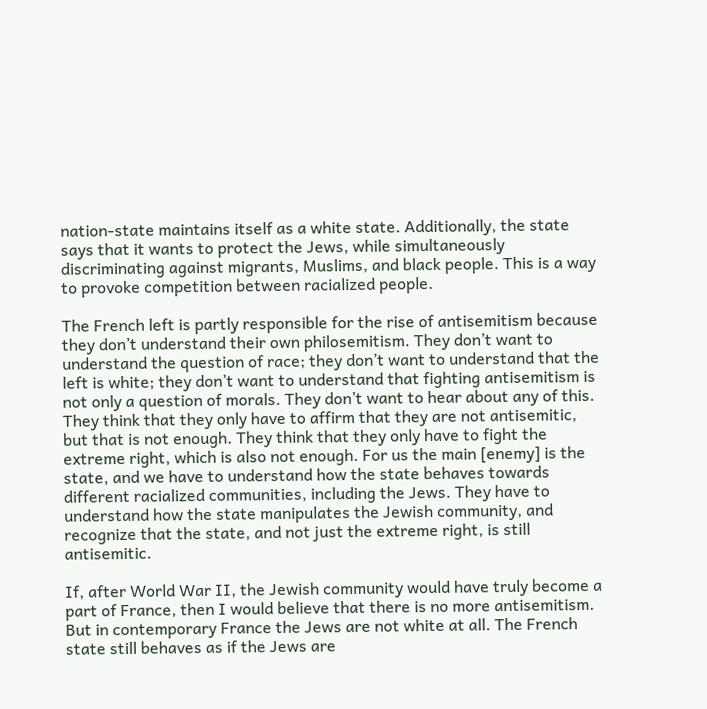nation-state maintains itself as a white state. Additionally, the state says that it wants to protect the Jews, while simultaneously discriminating against migrants, Muslims, and black people. This is a way to provoke competition between racialized people.

The French left is partly responsible for the rise of antisemitism because they don’t understand their own philosemitism. They don’t want to understand the question of race; they don’t want to understand that the left is white; they don’t want to understand that fighting antisemitism is not only a question of morals. They don’t want to hear about any of this. They think that they only have to affirm that they are not antisemitic, but that is not enough. They think that they only have to fight the extreme right, which is also not enough. For us the main [enemy] is the state, and we have to understand how the state behaves towards different racialized communities, including the Jews. They have to understand how the state manipulates the Jewish community, and recognize that the state, and not just the extreme right, is still antisemitic.

If, after World War II, the Jewish community would have truly become a part of France, then I would believe that there is no more antisemitism. But in contemporary France the Jews are not white at all. The French state still behaves as if the Jews are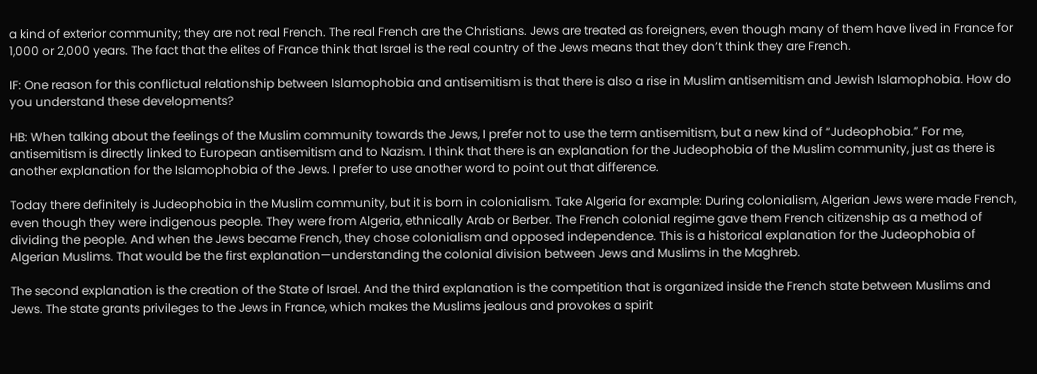a kind of exterior community; they are not real French. The real French are the Christians. Jews are treated as foreigners, even though many of them have lived in France for 1,000 or 2,000 years. The fact that the elites of France think that Israel is the real country of the Jews means that they don’t think they are French.

IF: One reason for this conflictual relationship between Islamophobia and antisemitism is that there is also a rise in Muslim antisemitism and Jewish Islamophobia. How do you understand these developments?

HB: When talking about the feelings of the Muslim community towards the Jews, I prefer not to use the term antisemitism, but a new kind of “Judeophobia.” For me, antisemitism is directly linked to European antisemitism and to Nazism. I think that there is an explanation for the Judeophobia of the Muslim community, just as there is another explanation for the Islamophobia of the Jews. I prefer to use another word to point out that difference.

Today there definitely is Judeophobia in the Muslim community, but it is born in colonialism. Take Algeria for example: During colonialism, Algerian Jews were made French, even though they were indigenous people. They were from Algeria, ethnically Arab or Berber. The French colonial regime gave them French citizenship as a method of dividing the people. And when the Jews became French, they chose colonialism and opposed independence. This is a historical explanation for the Judeophobia of Algerian Muslims. That would be the first explanation—understanding the colonial division between Jews and Muslims in the Maghreb.

The second explanation is the creation of the State of Israel. And the third explanation is the competition that is organized inside the French state between Muslims and Jews. The state grants privileges to the Jews in France, which makes the Muslims jealous and provokes a spirit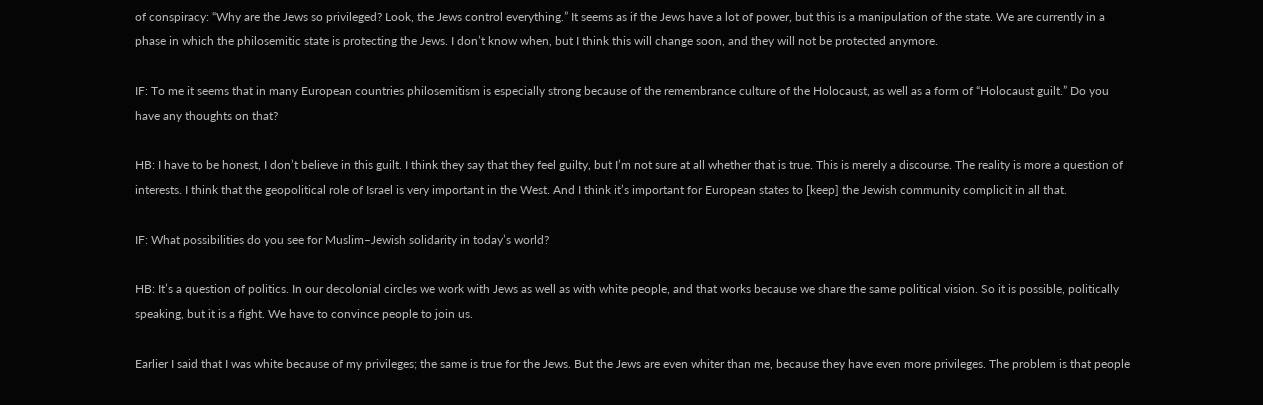of conspiracy: “Why are the Jews so privileged? Look, the Jews control everything.” It seems as if the Jews have a lot of power, but this is a manipulation of the state. We are currently in a phase in which the philosemitic state is protecting the Jews. I don’t know when, but I think this will change soon, and they will not be protected anymore.

IF: To me it seems that in many European countries philosemitism is especially strong because of the remembrance culture of the Holocaust, as well as a form of “Holocaust guilt.” Do you have any thoughts on that?

HB: I have to be honest, I don’t believe in this guilt. I think they say that they feel guilty, but I’m not sure at all whether that is true. This is merely a discourse. The reality is more a question of interests. I think that the geopolitical role of Israel is very important in the West. And I think it’s important for European states to [keep] the Jewish community complicit in all that.

IF: What possibilities do you see for Muslim–Jewish solidarity in today’s world?

HB: It’s a question of politics. In our decolonial circles we work with Jews as well as with white people, and that works because we share the same political vision. So it is possible, politically speaking, but it is a fight. We have to convince people to join us.

Earlier I said that I was white because of my privileges; the same is true for the Jews. But the Jews are even whiter than me, because they have even more privileges. The problem is that people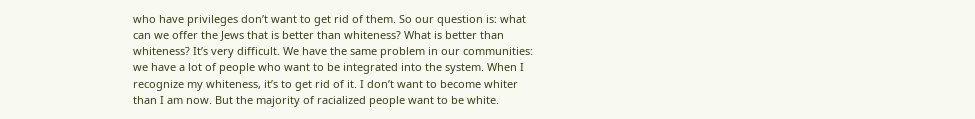who have privileges don’t want to get rid of them. So our question is: what can we offer the Jews that is better than whiteness? What is better than whiteness? It’s very difficult. We have the same problem in our communities: we have a lot of people who want to be integrated into the system. When I recognize my whiteness, it’s to get rid of it. I don’t want to become whiter than I am now. But the majority of racialized people want to be white.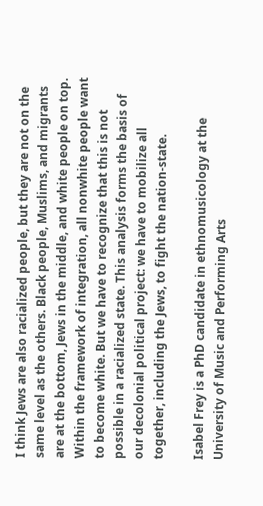I think Jews are also racialized people, but they are not on the same level as the others. Black people, Muslims, and migrants are at the bottom, Jews in the middle, and white people on top. Within the framework of integration, all nonwhite people want to become white. But we have to recognize that this is not possible in a racialized state. This analysis forms the basis of our decolonial political project: we have to mobilize all together, including the Jews, to fight the nation-state.

Isabel Frey is a PhD candidate in ethnomusicology at the University of Music and Performing Arts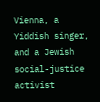Vienna, a Yiddish singer, and a Jewish social-justice activist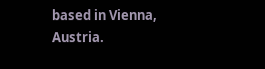based in Vienna, Austria.